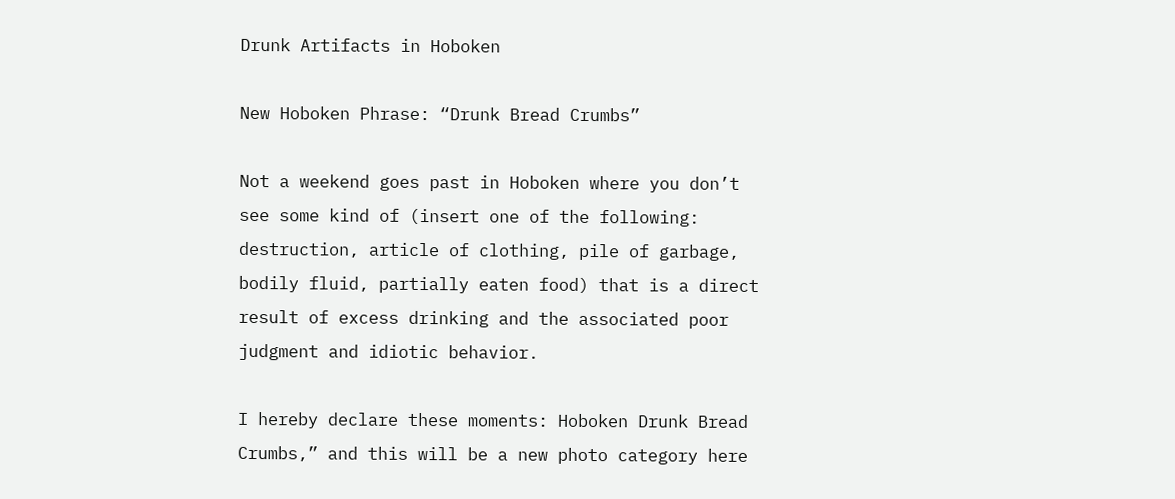Drunk Artifacts in Hoboken

New Hoboken Phrase: “Drunk Bread Crumbs”

Not a weekend goes past in Hoboken where you don’t see some kind of (insert one of the following: destruction, article of clothing, pile of garbage, bodily fluid, partially eaten food) that is a direct result of excess drinking and the associated poor judgment and idiotic behavior.

I hereby declare these moments: Hoboken Drunk Bread Crumbs,” and this will be a new photo category here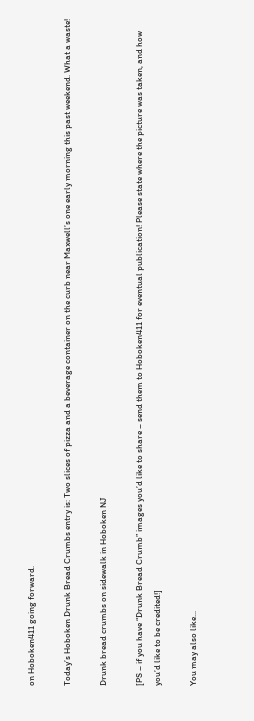on Hoboken411 going forward.

Today’s Hoboken Drunk Bread Crumbs entry is: Two slices of pizza and a beverage container on the curb near Maxwell’s one early morning this past weekend. What a waste!

Drunk bread crumbs on sidewalk in Hoboken NJ

[PS – if you have “Drunk Bread Crumb” images you’d like to share – send them to Hoboken411 for eventual publication! Please state where the picture was taken, and how you’d like to be credited!]

You may also like...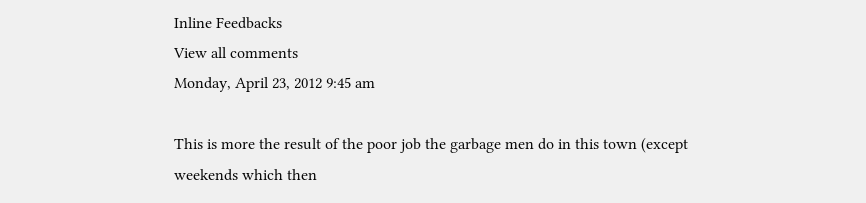Inline Feedbacks
View all comments
Monday, April 23, 2012 9:45 am

This is more the result of the poor job the garbage men do in this town (except weekends which then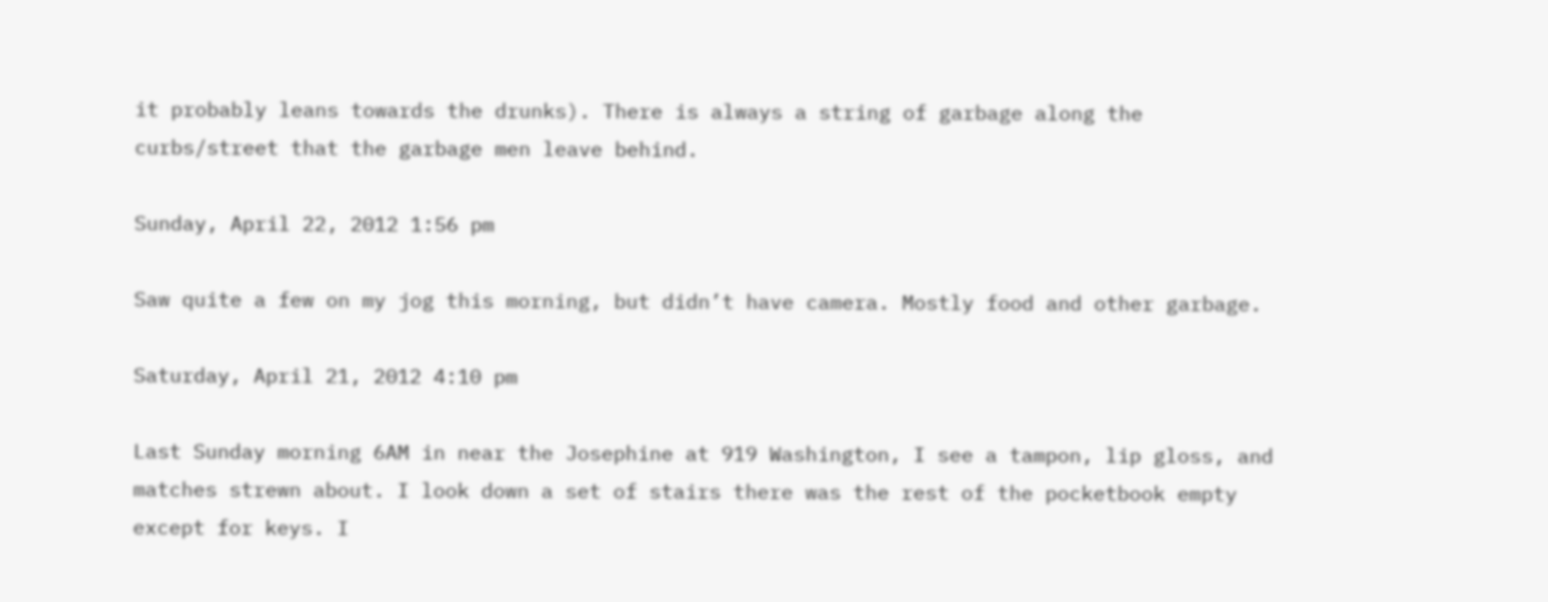it probably leans towards the drunks). There is always a string of garbage along the curbs/street that the garbage men leave behind.

Sunday, April 22, 2012 1:56 pm

Saw quite a few on my jog this morning, but didn’t have camera. Mostly food and other garbage.

Saturday, April 21, 2012 4:10 pm

Last Sunday morning 6AM in near the Josephine at 919 Washington, I see a tampon, lip gloss, and matches strewn about. I look down a set of stairs there was the rest of the pocketbook empty except for keys. I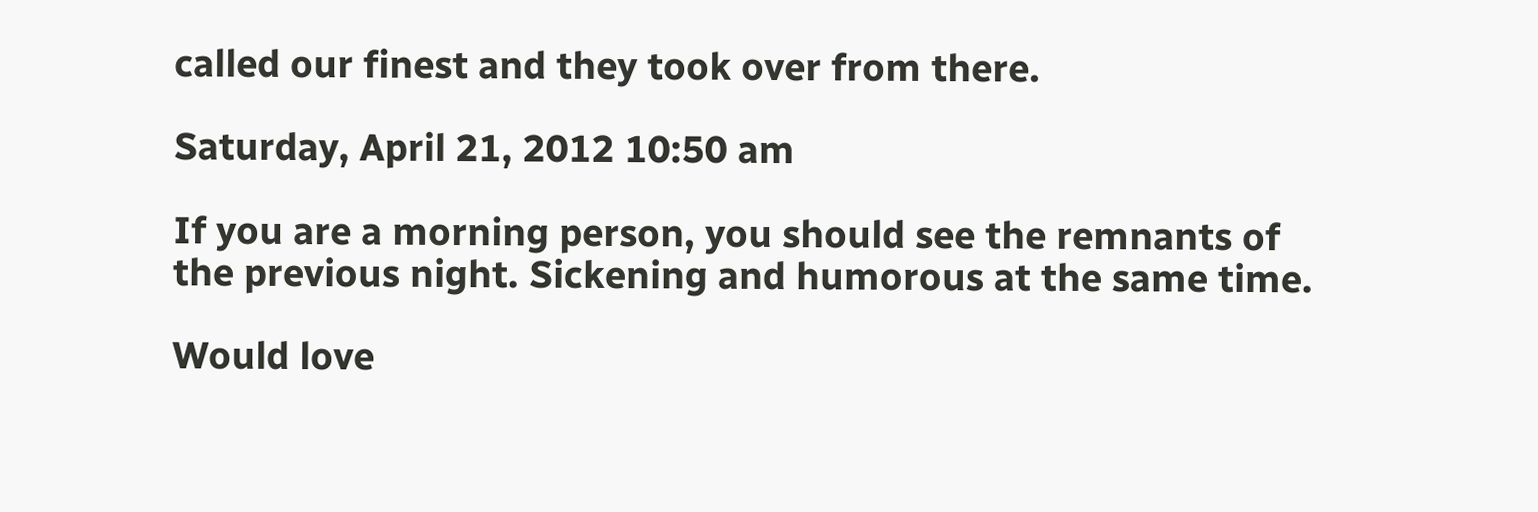called our finest and they took over from there.

Saturday, April 21, 2012 10:50 am

If you are a morning person, you should see the remnants of the previous night. Sickening and humorous at the same time.

Would love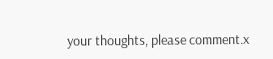your thoughts, please comment.x